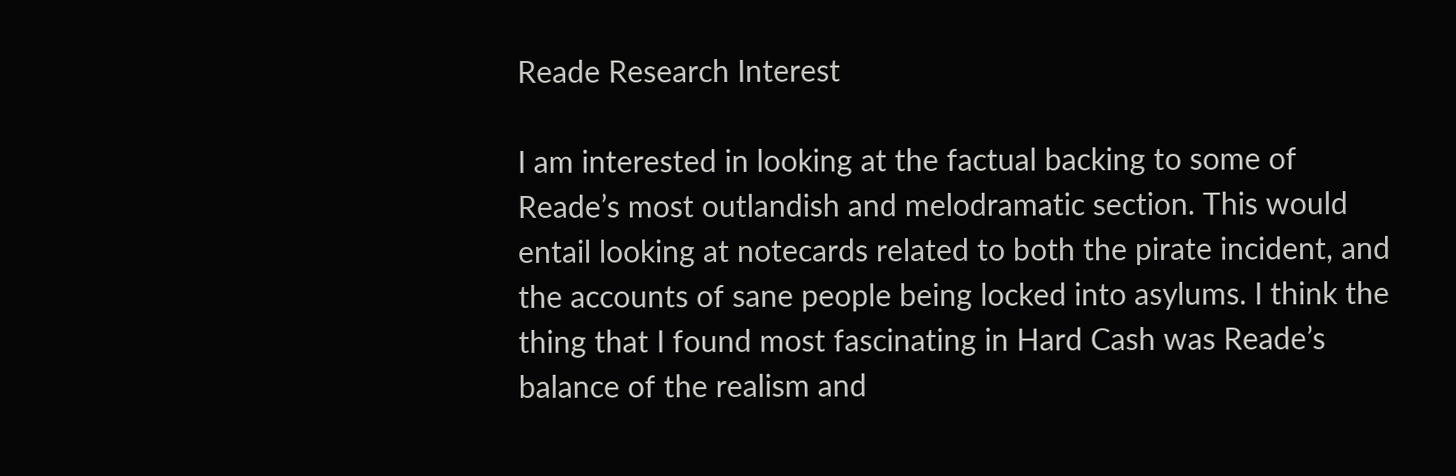Reade Research Interest

I am interested in looking at the factual backing to some of Reade’s most outlandish and melodramatic section. This would entail looking at notecards related to both the pirate incident, and the accounts of sane people being locked into asylums. I think the thing that I found most fascinating in Hard Cash was Reade’s balance of the realism and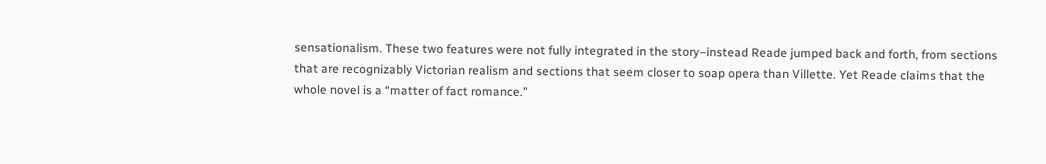sensationalism. These two features were not fully integrated in the story–instead Reade jumped back and forth, from sections that are recognizably Victorian realism and sections that seem closer to soap opera than Villette. Yet Reade claims that the whole novel is a “matter of fact romance.”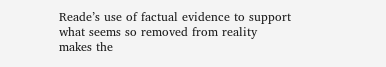Reade’s use of factual evidence to support what seems so removed from reality makes the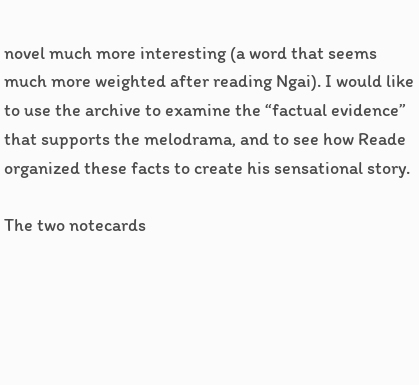novel much more interesting (a word that seems much more weighted after reading Ngai). I would like to use the archive to examine the “factual evidence” that supports the melodrama, and to see how Reade organized these facts to create his sensational story.

The two notecards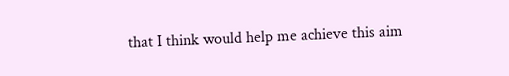that I think would help me achieve this aim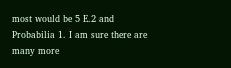most would be 5 E.2 and Probabilia 1. I am sure there are many more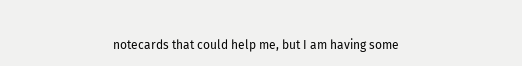notecards that could help me, but I am having some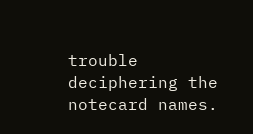trouble deciphering the notecard names.